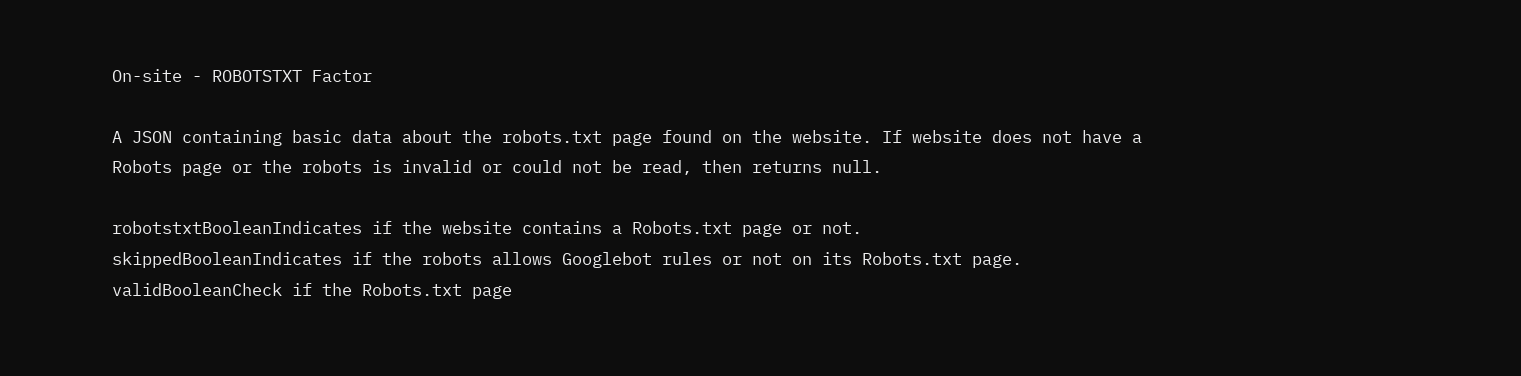On-site - ROBOTSTXT Factor

A JSON containing basic data about the robots.txt page found on the website. If website does not have a Robots page or the robots is invalid or could not be read, then returns null.

robotstxtBooleanIndicates if the website contains a Robots.txt page or not.
skippedBooleanIndicates if the robots allows Googlebot rules or not on its Robots.txt page.
validBooleanCheck if the Robots.txt page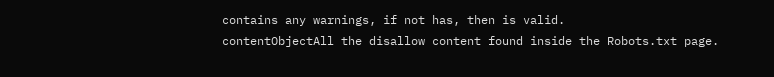contains any warnings, if not has, then is valid.
contentObjectAll the disallow content found inside the Robots.txt page.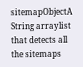sitemapObjectA String arraylist that detects all the sitemaps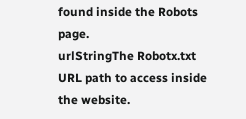found inside the Robots page.
urlStringThe Robotx.txt URL path to access inside the website.